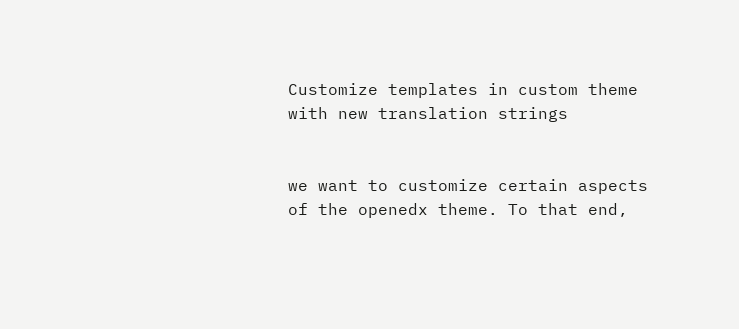Customize templates in custom theme with new translation strings


we want to customize certain aspects of the openedx theme. To that end,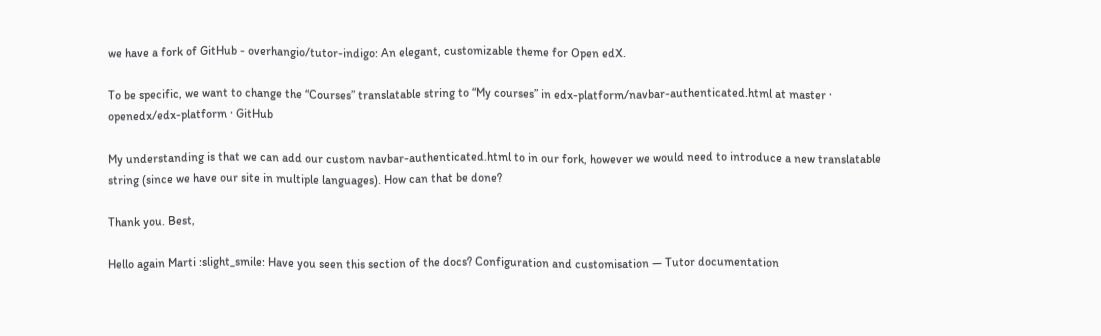we have a fork of GitHub - overhangio/tutor-indigo: An elegant, customizable theme for Open edX.

To be specific, we want to change the “Courses” translatable string to “My courses” in edx-platform/navbar-authenticated.html at master · openedx/edx-platform · GitHub

My understanding is that we can add our custom navbar-authenticated.html to in our fork, however we would need to introduce a new translatable string (since we have our site in multiple languages). How can that be done?

Thank you. Best,

Hello again Marti :slight_smile: Have you seen this section of the docs? Configuration and customisation — Tutor documentation